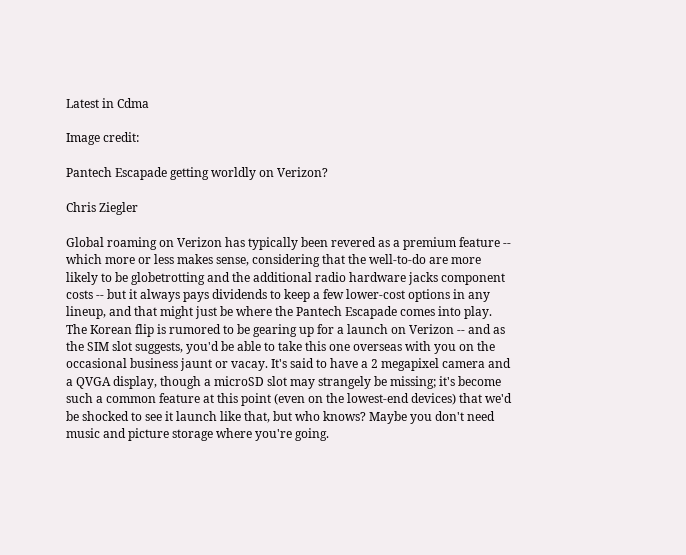Latest in Cdma

Image credit:

Pantech Escapade getting worldly on Verizon?

Chris Ziegler

Global roaming on Verizon has typically been revered as a premium feature -- which more or less makes sense, considering that the well-to-do are more likely to be globetrotting and the additional radio hardware jacks component costs -- but it always pays dividends to keep a few lower-cost options in any lineup, and that might just be where the Pantech Escapade comes into play. The Korean flip is rumored to be gearing up for a launch on Verizon -- and as the SIM slot suggests, you'd be able to take this one overseas with you on the occasional business jaunt or vacay. It's said to have a 2 megapixel camera and a QVGA display, though a microSD slot may strangely be missing; it's become such a common feature at this point (even on the lowest-end devices) that we'd be shocked to see it launch like that, but who knows? Maybe you don't need music and picture storage where you're going.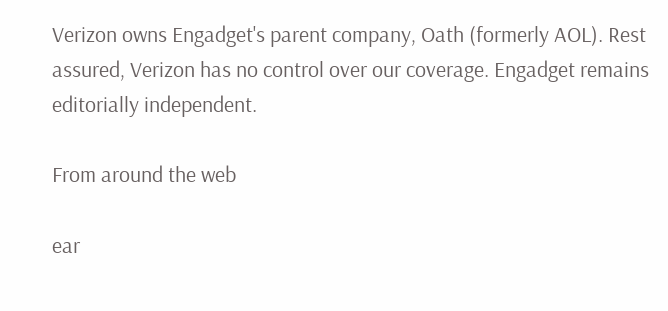Verizon owns Engadget's parent company, Oath (formerly AOL). Rest assured, Verizon has no control over our coverage. Engadget remains editorially independent.

From around the web

ear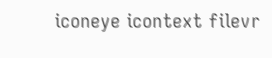iconeye icontext filevr